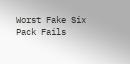Worst Fake Six Pack Fails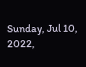Sunday, Jul 10, 2022,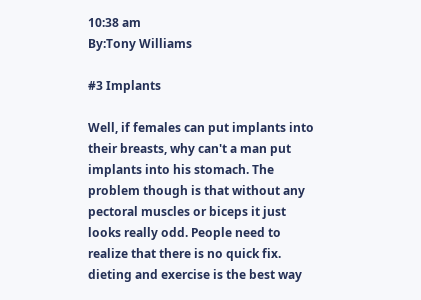10:38 am
By:Tony Williams

#3 Implants

Well, if females can put implants into their breasts, why can't a man put implants into his stomach. The problem though is that without any pectoral muscles or biceps it just looks really odd. People need to realize that there is no quick fix. dieting and exercise is the best way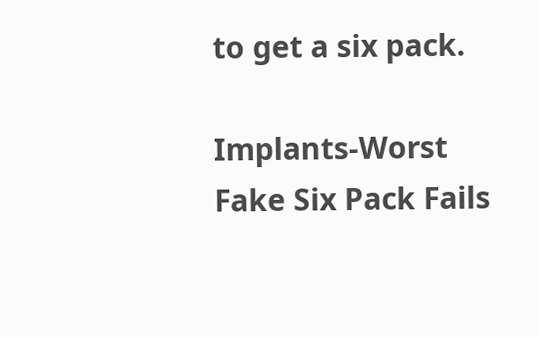to get a six pack.

Implants-Worst Fake Six Pack Fails